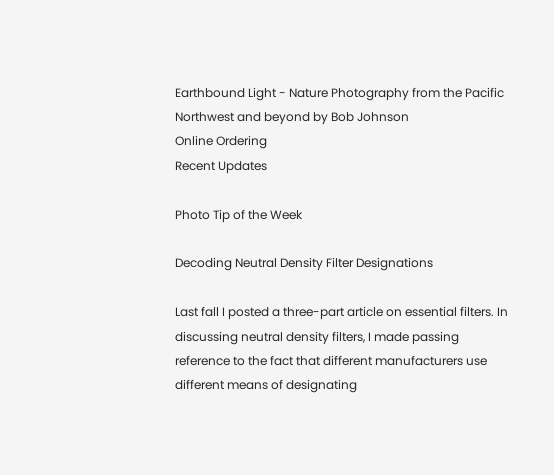Earthbound Light - Nature Photography from the Pacific Northwest and beyond by Bob Johnson
Online Ordering
Recent Updates

Photo Tip of the Week

Decoding Neutral Density Filter Designations

Last fall I posted a three-part article on essential filters. In discussing neutral density filters, I made passing reference to the fact that different manufacturers use different means of designating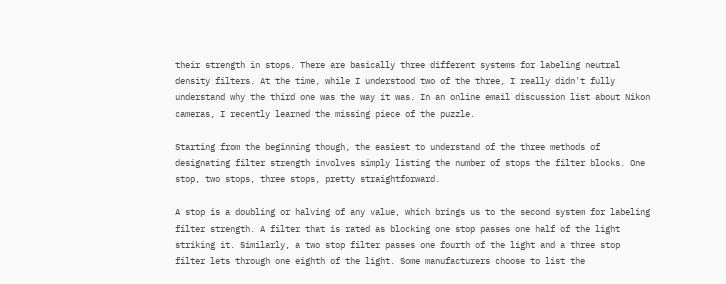their strength in stops. There are basically three different systems for labeling neutral density filters. At the time, while I understood two of the three, I really didn't fully understand why the third one was the way it was. In an online email discussion list about Nikon cameras, I recently learned the missing piece of the puzzle.

Starting from the beginning though, the easiest to understand of the three methods of designating filter strength involves simply listing the number of stops the filter blocks. One stop, two stops, three stops, pretty straightforward.

A stop is a doubling or halving of any value, which brings us to the second system for labeling filter strength. A filter that is rated as blocking one stop passes one half of the light striking it. Similarly, a two stop filter passes one fourth of the light and a three stop filter lets through one eighth of the light. Some manufacturers choose to list the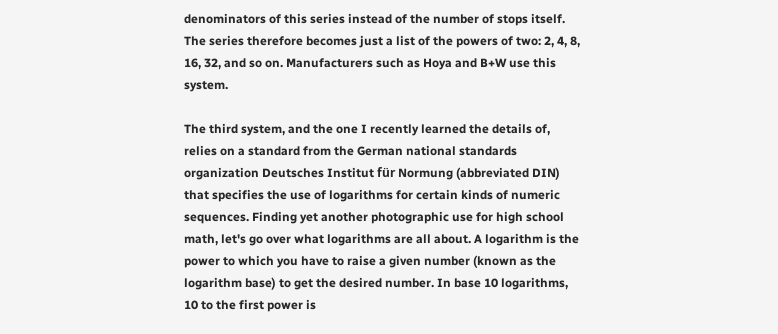denominators of this series instead of the number of stops itself. The series therefore becomes just a list of the powers of two: 2, 4, 8, 16, 32, and so on. Manufacturers such as Hoya and B+W use this system.

The third system, and the one I recently learned the details of, relies on a standard from the German national standards organization Deutsches Institut für Normung (abbreviated DIN) that specifies the use of logarithms for certain kinds of numeric sequences. Finding yet another photographic use for high school math, let's go over what logarithms are all about. A logarithm is the power to which you have to raise a given number (known as the logarithm base) to get the desired number. In base 10 logarithms, 10 to the first power is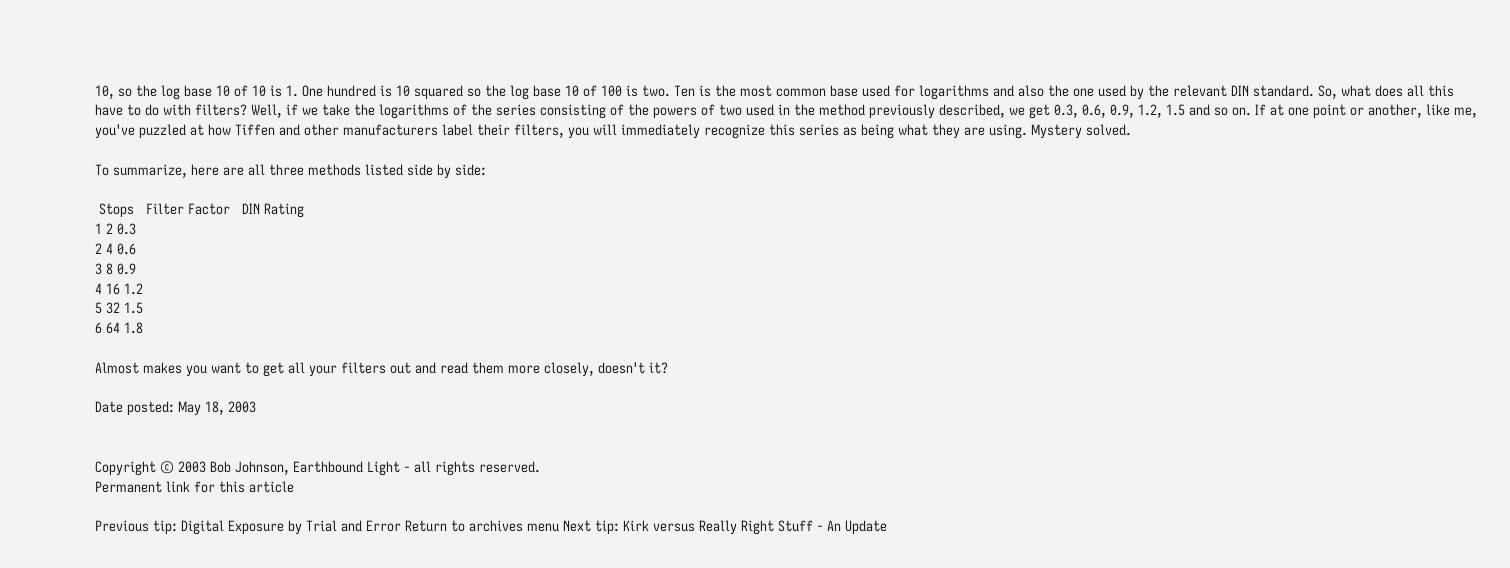10, so the log base 10 of 10 is 1. One hundred is 10 squared so the log base 10 of 100 is two. Ten is the most common base used for logarithms and also the one used by the relevant DIN standard. So, what does all this have to do with filters? Well, if we take the logarithms of the series consisting of the powers of two used in the method previously described, we get 0.3, 0.6, 0.9, 1.2, 1.5 and so on. If at one point or another, like me, you've puzzled at how Tiffen and other manufacturers label their filters, you will immediately recognize this series as being what they are using. Mystery solved.

To summarize, here are all three methods listed side by side:

 Stops   Filter Factor   DIN Rating
1 2 0.3
2 4 0.6
3 8 0.9
4 16 1.2
5 32 1.5
6 64 1.8

Almost makes you want to get all your filters out and read them more closely, doesn't it?

Date posted: May 18, 2003


Copyright © 2003 Bob Johnson, Earthbound Light - all rights reserved.
Permanent link for this article

Previous tip: Digital Exposure by Trial and Error Return to archives menu Next tip: Kirk versus Really Right Stuff - An Update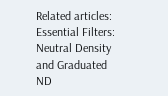Related articles:
Essential Filters: Neutral Density and Graduated ND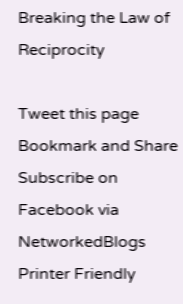Breaking the Law of Reciprocity

Tweet this page       Bookmark and Share       Subscribe on Facebook via NetworkedBlogs       Printer Friendly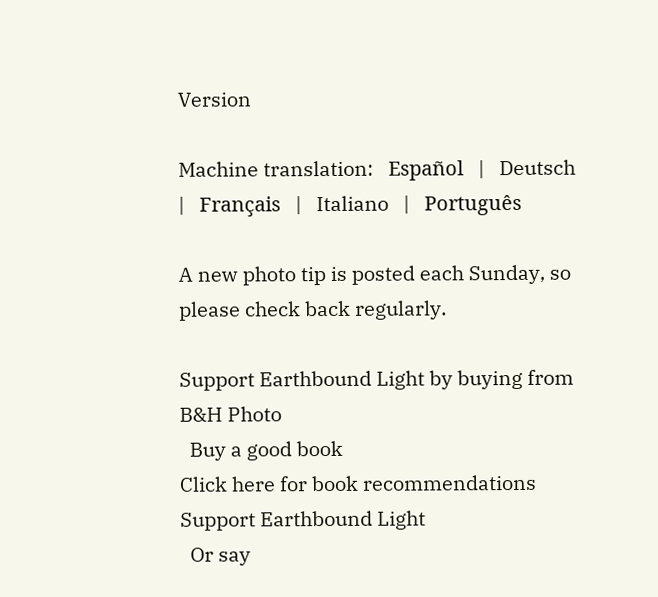Version

Machine translation:   Español   |   Deutsch   |   Français   |   Italiano   |   Português

A new photo tip is posted each Sunday, so please check back regularly.

Support Earthbound Light by buying from B&H Photo
  Buy a good book
Click here for book recommendations
Support Earthbound Light
  Or say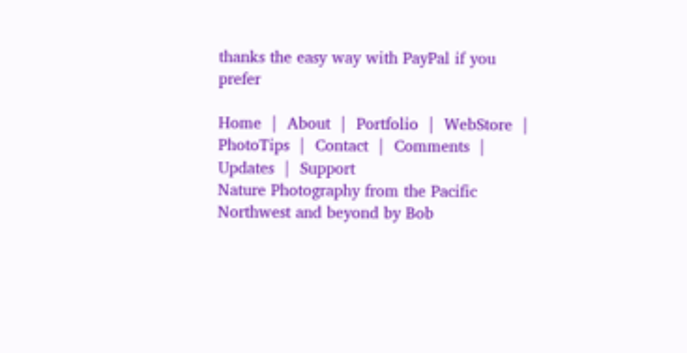thanks the easy way with PayPal if you prefer

Home  |  About  |  Portfolio  |  WebStore  |  PhotoTips  |  Contact  |  Comments  |  Updates  |  Support
Nature Photography from the Pacific Northwest and beyond by Bob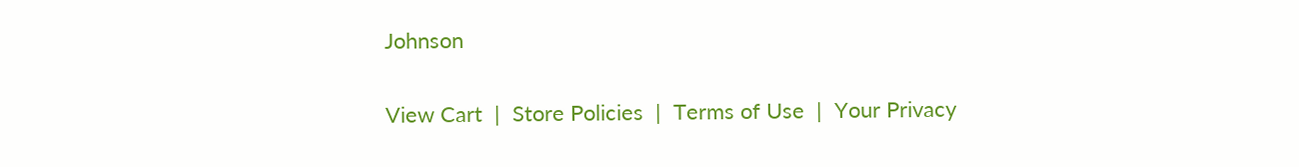Johnson

View Cart  |  Store Policies  |  Terms of Use  |  Your Privacy